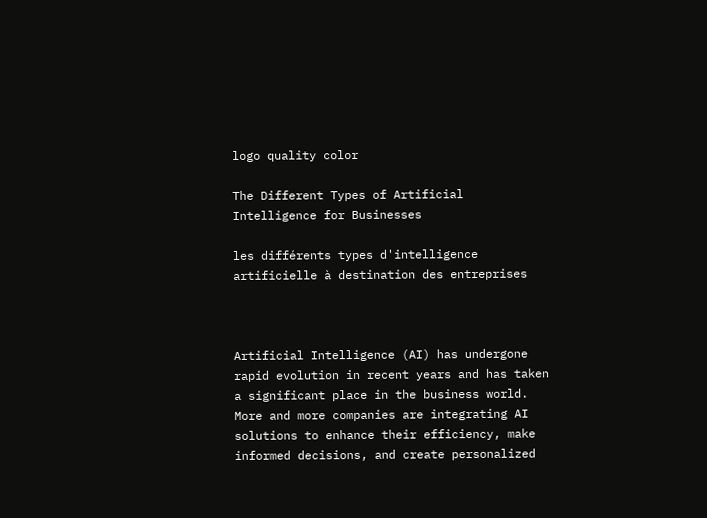logo quality color

The Different Types of Artificial Intelligence for Businesses

les différents types d'intelligence artificielle à destination des entreprises



Artificial Intelligence (AI) has undergone rapid evolution in recent years and has taken a significant place in the business world. More and more companies are integrating AI solutions to enhance their efficiency, make informed decisions, and create personalized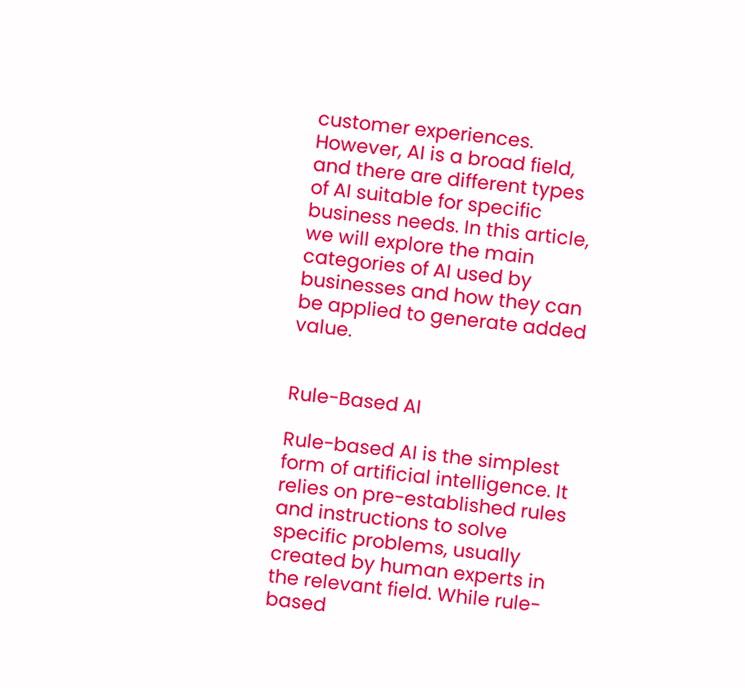customer experiences. However, AI is a broad field, and there are different types of AI suitable for specific business needs. In this article, we will explore the main categories of AI used by businesses and how they can be applied to generate added value.


Rule-Based AI

Rule-based AI is the simplest form of artificial intelligence. It relies on pre-established rules and instructions to solve specific problems, usually created by human experts in the relevant field. While rule-based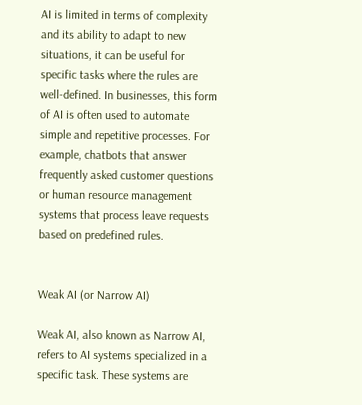AI is limited in terms of complexity and its ability to adapt to new situations, it can be useful for specific tasks where the rules are well-defined. In businesses, this form of AI is often used to automate simple and repetitive processes. For example, chatbots that answer frequently asked customer questions or human resource management systems that process leave requests based on predefined rules.


Weak AI (or Narrow AI)

Weak AI, also known as Narrow AI, refers to AI systems specialized in a specific task. These systems are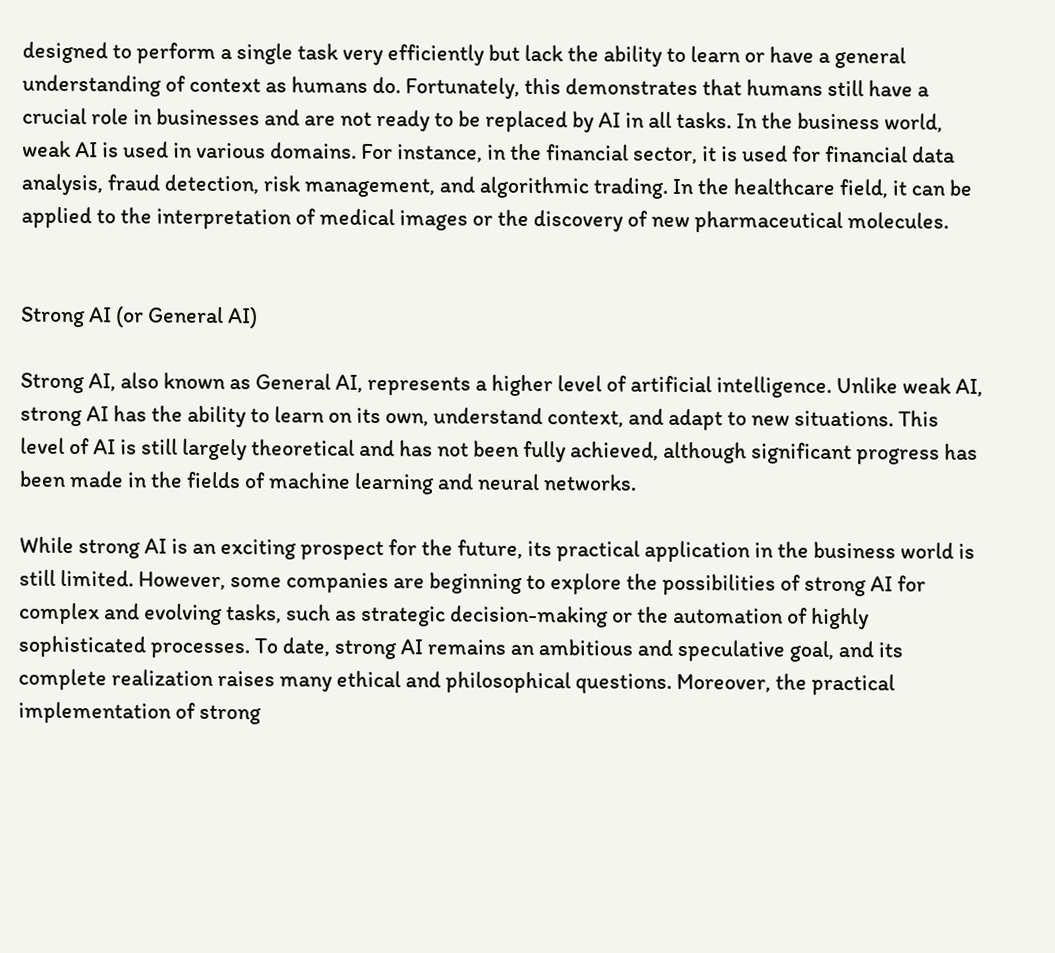designed to perform a single task very efficiently but lack the ability to learn or have a general understanding of context as humans do. Fortunately, this demonstrates that humans still have a crucial role in businesses and are not ready to be replaced by AI in all tasks. In the business world, weak AI is used in various domains. For instance, in the financial sector, it is used for financial data analysis, fraud detection, risk management, and algorithmic trading. In the healthcare field, it can be applied to the interpretation of medical images or the discovery of new pharmaceutical molecules.


Strong AI (or General AI)

Strong AI, also known as General AI, represents a higher level of artificial intelligence. Unlike weak AI, strong AI has the ability to learn on its own, understand context, and adapt to new situations. This level of AI is still largely theoretical and has not been fully achieved, although significant progress has been made in the fields of machine learning and neural networks.

While strong AI is an exciting prospect for the future, its practical application in the business world is still limited. However, some companies are beginning to explore the possibilities of strong AI for complex and evolving tasks, such as strategic decision-making or the automation of highly sophisticated processes. To date, strong AI remains an ambitious and speculative goal, and its complete realization raises many ethical and philosophical questions. Moreover, the practical implementation of strong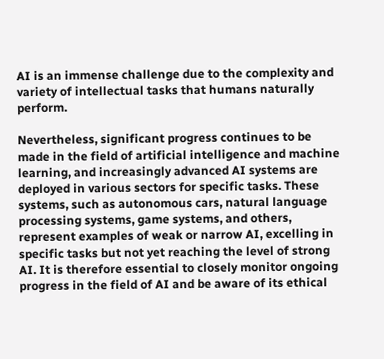AI is an immense challenge due to the complexity and variety of intellectual tasks that humans naturally perform.

Nevertheless, significant progress continues to be made in the field of artificial intelligence and machine learning, and increasingly advanced AI systems are deployed in various sectors for specific tasks. These systems, such as autonomous cars, natural language processing systems, game systems, and others, represent examples of weak or narrow AI, excelling in specific tasks but not yet reaching the level of strong AI. It is therefore essential to closely monitor ongoing progress in the field of AI and be aware of its ethical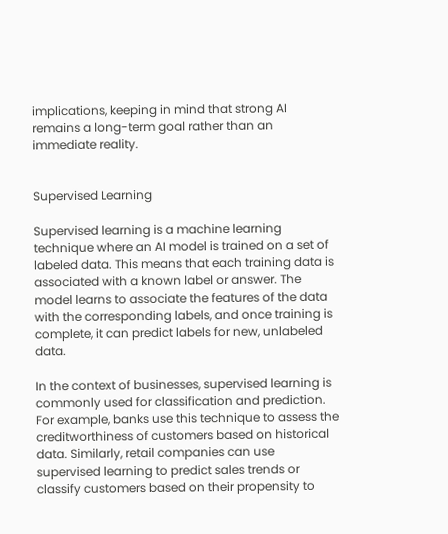implications, keeping in mind that strong AI remains a long-term goal rather than an immediate reality.


Supervised Learning

Supervised learning is a machine learning technique where an AI model is trained on a set of labeled data. This means that each training data is associated with a known label or answer. The model learns to associate the features of the data with the corresponding labels, and once training is complete, it can predict labels for new, unlabeled data.

In the context of businesses, supervised learning is commonly used for classification and prediction. For example, banks use this technique to assess the creditworthiness of customers based on historical data. Similarly, retail companies can use supervised learning to predict sales trends or classify customers based on their propensity to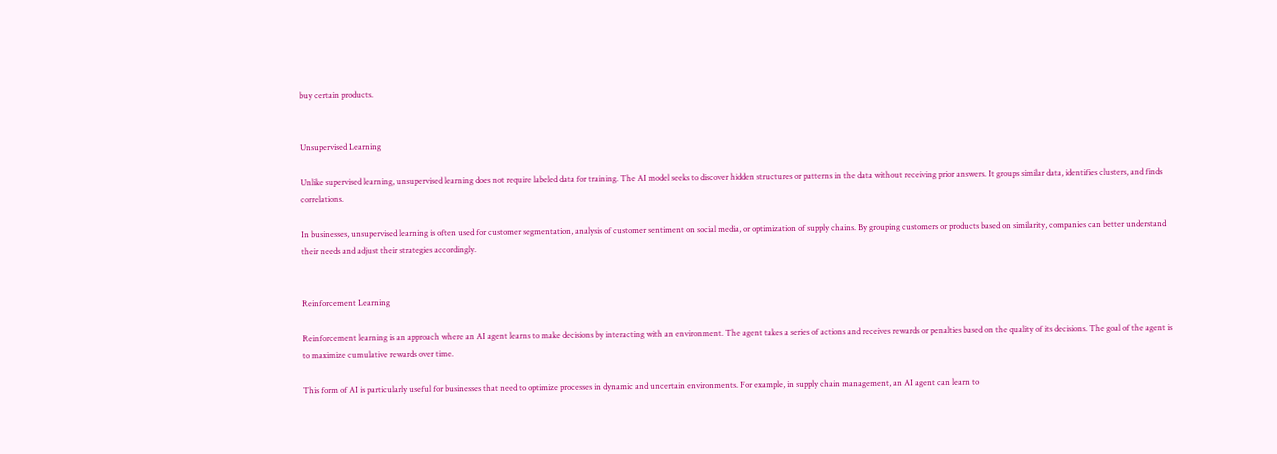buy certain products.


Unsupervised Learning

Unlike supervised learning, unsupervised learning does not require labeled data for training. The AI model seeks to discover hidden structures or patterns in the data without receiving prior answers. It groups similar data, identifies clusters, and finds correlations.

In businesses, unsupervised learning is often used for customer segmentation, analysis of customer sentiment on social media, or optimization of supply chains. By grouping customers or products based on similarity, companies can better understand their needs and adjust their strategies accordingly.


Reinforcement Learning

Reinforcement learning is an approach where an AI agent learns to make decisions by interacting with an environment. The agent takes a series of actions and receives rewards or penalties based on the quality of its decisions. The goal of the agent is to maximize cumulative rewards over time.

This form of AI is particularly useful for businesses that need to optimize processes in dynamic and uncertain environments. For example, in supply chain management, an AI agent can learn to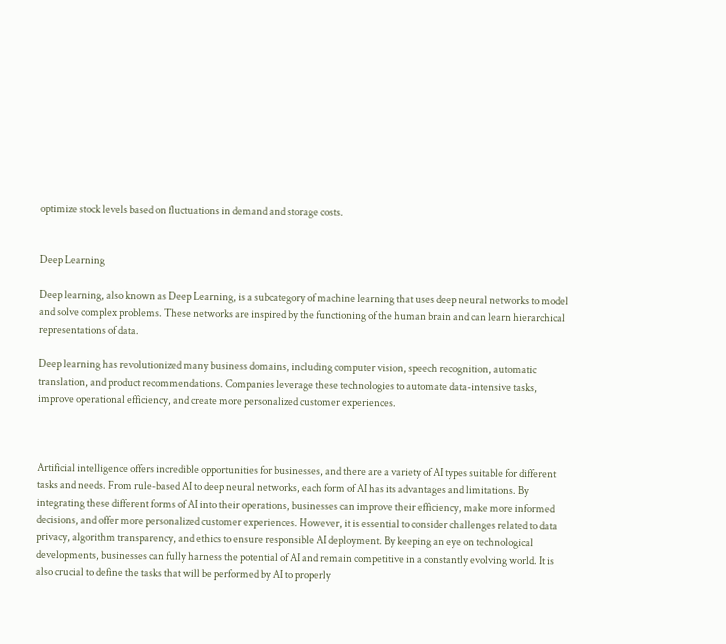optimize stock levels based on fluctuations in demand and storage costs.


Deep Learning

Deep learning, also known as Deep Learning, is a subcategory of machine learning that uses deep neural networks to model and solve complex problems. These networks are inspired by the functioning of the human brain and can learn hierarchical representations of data.

Deep learning has revolutionized many business domains, including computer vision, speech recognition, automatic translation, and product recommendations. Companies leverage these technologies to automate data-intensive tasks, improve operational efficiency, and create more personalized customer experiences.



Artificial intelligence offers incredible opportunities for businesses, and there are a variety of AI types suitable for different tasks and needs. From rule-based AI to deep neural networks, each form of AI has its advantages and limitations. By integrating these different forms of AI into their operations, businesses can improve their efficiency, make more informed decisions, and offer more personalized customer experiences. However, it is essential to consider challenges related to data privacy, algorithm transparency, and ethics to ensure responsible AI deployment. By keeping an eye on technological developments, businesses can fully harness the potential of AI and remain competitive in a constantly evolving world. It is also crucial to define the tasks that will be performed by AI to properly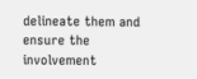delineate them and ensure the involvement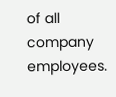of all company employees.